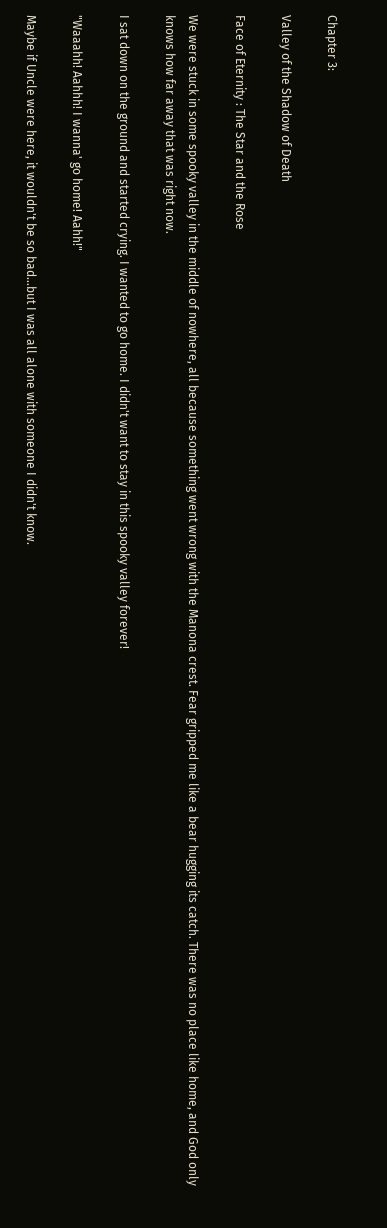Chapter 3:

Valley of the Shadow of Death

Face of Eternity : The Star and the Rose

We were stuck in some spooky valley in the middle of nowhere, all because something went wrong with the Manona crest. Fear gripped me like a bear hugging its catch. There was no place like home, and God only knows how far away that was right now.

I sat down on the ground and started crying. I wanted to go home. I didn't want to stay in this spooky valley forever!

"Waaahh! Aahhh! I wanna' go home! Aahh!"

Maybe if Uncle were here, it wouldn't be so bad...but I was all alone with someone I didn't know.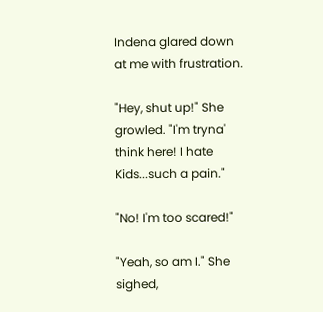Indena glared down at me with frustration.

"Hey, shut up!" She growled. "I'm tryna' think here! I hate Kids...such a pain."

"No! I'm too scared!"

"Yeah, so am I." She sighed,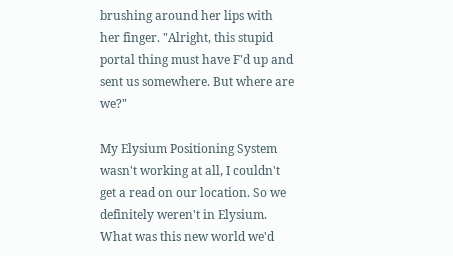brushing around her lips with her finger. "Alright, this stupid portal thing must have F'd up and sent us somewhere. But where are we?"

My Elysium Positioning System wasn't working at all, I couldn't get a read on our location. So we definitely weren't in Elysium. What was this new world we'd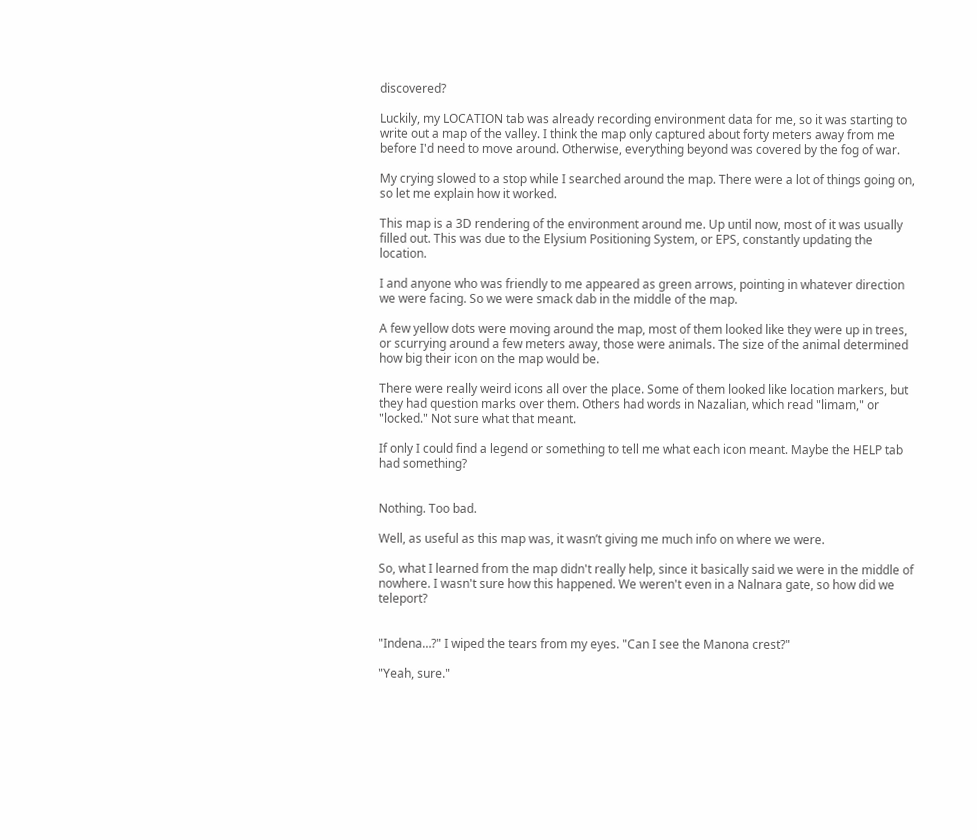discovered?

Luckily, my LOCATION tab was already recording environment data for me, so it was starting to write out a map of the valley. I think the map only captured about forty meters away from me before I'd need to move around. Otherwise, everything beyond was covered by the fog of war.

My crying slowed to a stop while I searched around the map. There were a lot of things going on, so let me explain how it worked.

This map is a 3D rendering of the environment around me. Up until now, most of it was usually filled out. This was due to the Elysium Positioning System, or EPS, constantly updating the location.

I and anyone who was friendly to me appeared as green arrows, pointing in whatever direction we were facing. So we were smack dab in the middle of the map.

A few yellow dots were moving around the map, most of them looked like they were up in trees, or scurrying around a few meters away, those were animals. The size of the animal determined how big their icon on the map would be.

There were really weird icons all over the place. Some of them looked like location markers, but they had question marks over them. Others had words in Nazalian, which read "limam," or "locked." Not sure what that meant.

If only I could find a legend or something to tell me what each icon meant. Maybe the HELP tab had something?


Nothing. Too bad.

Well, as useful as this map was, it wasn’t giving me much info on where we were.

So, what I learned from the map didn't really help, since it basically said we were in the middle of nowhere. I wasn't sure how this happened. We weren't even in a Nalnara gate, so how did we teleport?


"Indena…?" I wiped the tears from my eyes. "Can I see the Manona crest?"

"Yeah, sure."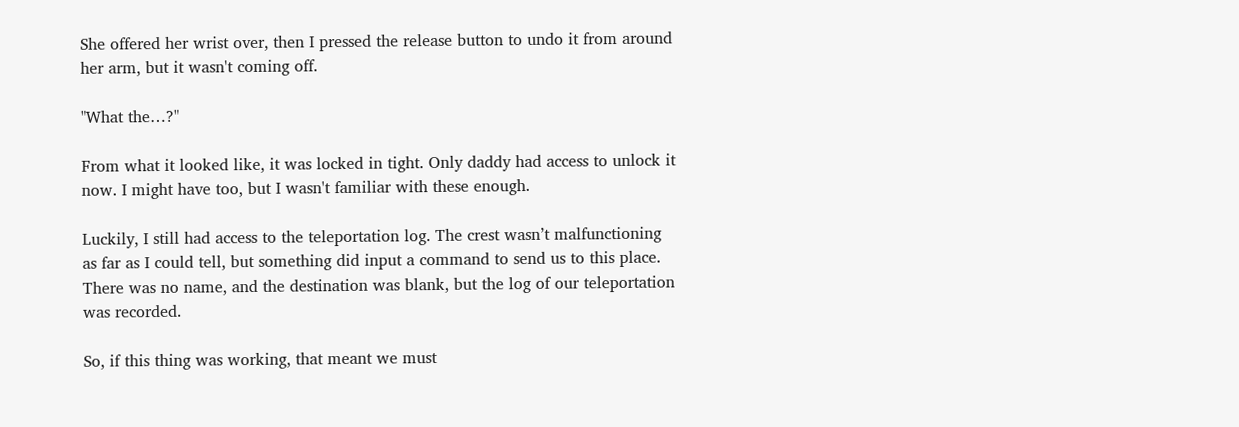She offered her wrist over, then I pressed the release button to undo it from around her arm, but it wasn't coming off.

"What the…?"

From what it looked like, it was locked in tight. Only daddy had access to unlock it now. I might have too, but I wasn't familiar with these enough.

Luckily, I still had access to the teleportation log. The crest wasn’t malfunctioning as far as I could tell, but something did input a command to send us to this place. There was no name, and the destination was blank, but the log of our teleportation was recorded.

So, if this thing was working, that meant we must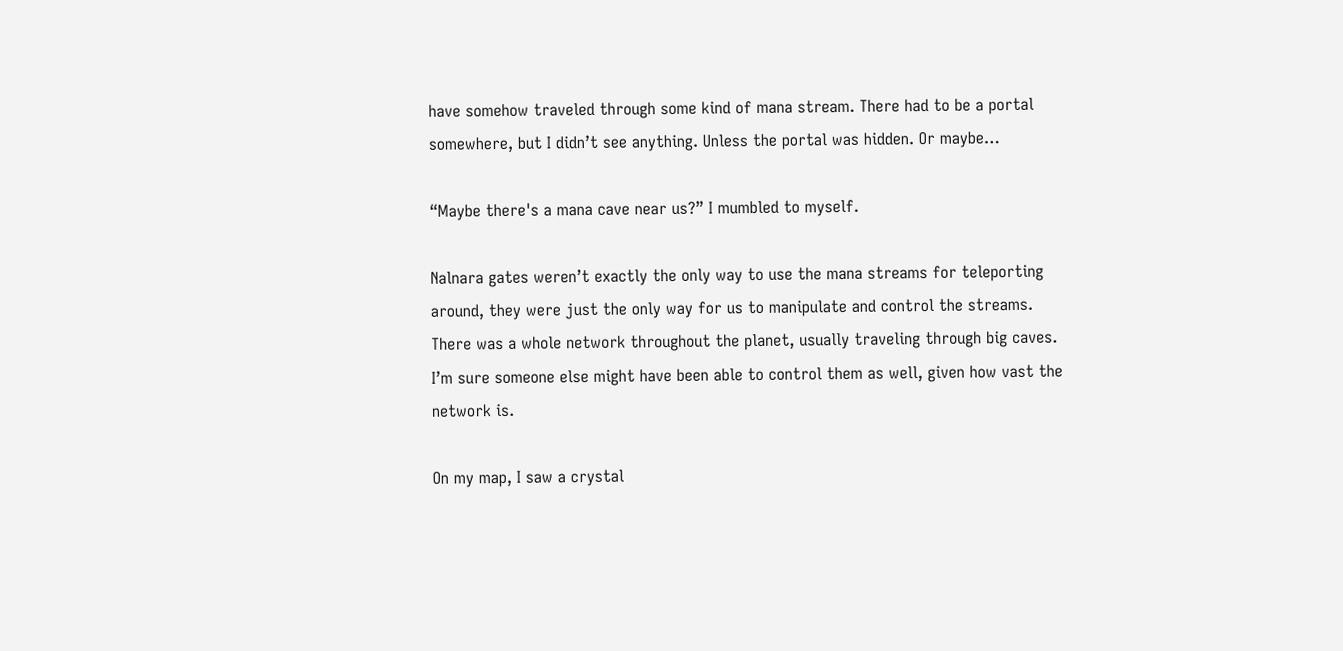have somehow traveled through some kind of mana stream. There had to be a portal somewhere, but I didn’t see anything. Unless the portal was hidden. Or maybe…

“Maybe there's a mana cave near us?” I mumbled to myself.

Nalnara gates weren’t exactly the only way to use the mana streams for teleporting around, they were just the only way for us to manipulate and control the streams. There was a whole network throughout the planet, usually traveling through big caves. I’m sure someone else might have been able to control them as well, given how vast the network is.

On my map, I saw a crystal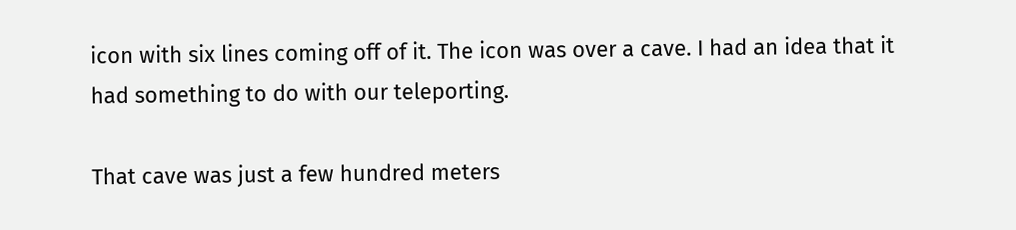icon with six lines coming off of it. The icon was over a cave. I had an idea that it had something to do with our teleporting.

That cave was just a few hundred meters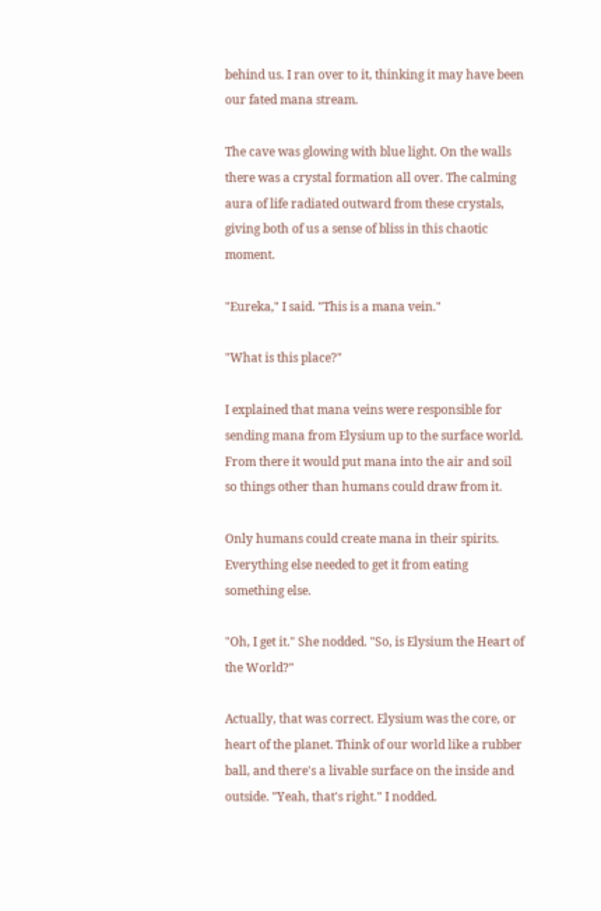behind us. I ran over to it, thinking it may have been our fated mana stream.

The cave was glowing with blue light. On the walls there was a crystal formation all over. The calming aura of life radiated outward from these crystals, giving both of us a sense of bliss in this chaotic moment.

"Eureka," I said. "This is a mana vein."

"What is this place?"

I explained that mana veins were responsible for sending mana from Elysium up to the surface world. From there it would put mana into the air and soil so things other than humans could draw from it.

Only humans could create mana in their spirits. Everything else needed to get it from eating something else.

"Oh, I get it." She nodded. "So, is Elysium the Heart of the World?"

Actually, that was correct. Elysium was the core, or heart of the planet. Think of our world like a rubber ball, and there's a livable surface on the inside and outside. "Yeah, that's right." I nodded.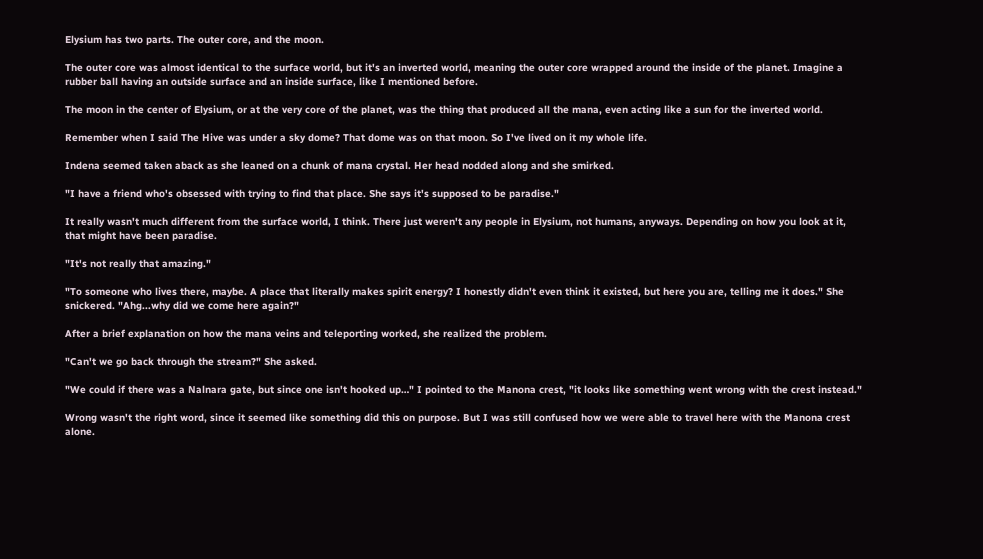Elysium has two parts. The outer core, and the moon.

The outer core was almost identical to the surface world, but it's an inverted world, meaning the outer core wrapped around the inside of the planet. Imagine a rubber ball having an outside surface and an inside surface, like I mentioned before.

The moon in the center of Elysium, or at the very core of the planet, was the thing that produced all the mana, even acting like a sun for the inverted world.

Remember when I said The Hive was under a sky dome? That dome was on that moon. So I've lived on it my whole life.

Indena seemed taken aback as she leaned on a chunk of mana crystal. Her head nodded along and she smirked.

"I have a friend who's obsessed with trying to find that place. She says it's supposed to be paradise."

It really wasn't much different from the surface world, I think. There just weren't any people in Elysium, not humans, anyways. Depending on how you look at it, that might have been paradise.

"It's not really that amazing."

"To someone who lives there, maybe. A place that literally makes spirit energy? I honestly didn't even think it existed, but here you are, telling me it does." She snickered. "Ahg...why did we come here again?"

After a brief explanation on how the mana veins and teleporting worked, she realized the problem.

"Can't we go back through the stream?" She asked.

"We could if there was a Nalnara gate, but since one isn't hooked up…" I pointed to the Manona crest, "it looks like something went wrong with the crest instead."

Wrong wasn't the right word, since it seemed like something did this on purpose. But I was still confused how we were able to travel here with the Manona crest alone.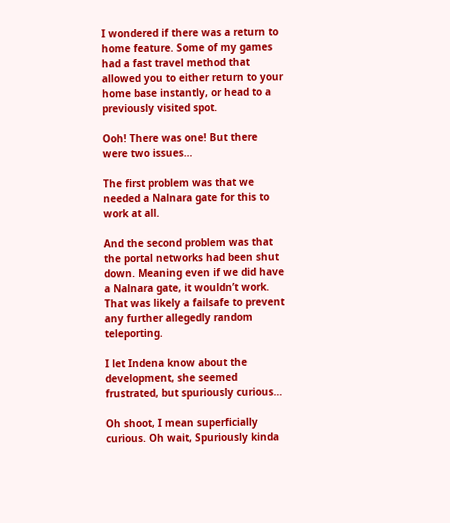I wondered if there was a return to home feature. Some of my games had a fast travel method that allowed you to either return to your home base instantly, or head to a previously visited spot.

Ooh! There was one! But there were two issues…

The first problem was that we needed a Nalnara gate for this to work at all.

And the second problem was that the portal networks had been shut down. Meaning even if we did have a Nalnara gate, it wouldn’t work. That was likely a failsafe to prevent any further allegedly random teleporting.

I let Indena know about the development, she seemed frustrated, but spuriously curious…

Oh shoot, I mean superficially curious. Oh wait, Spuriously kinda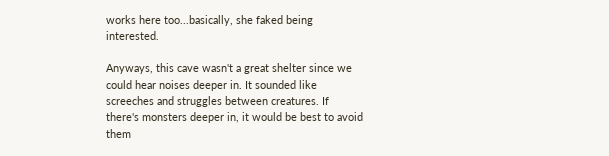works here too...basically, she faked being interested.

Anyways, this cave wasn't a great shelter since we could hear noises deeper in. It sounded like screeches and struggles between creatures. If there's monsters deeper in, it would be best to avoid them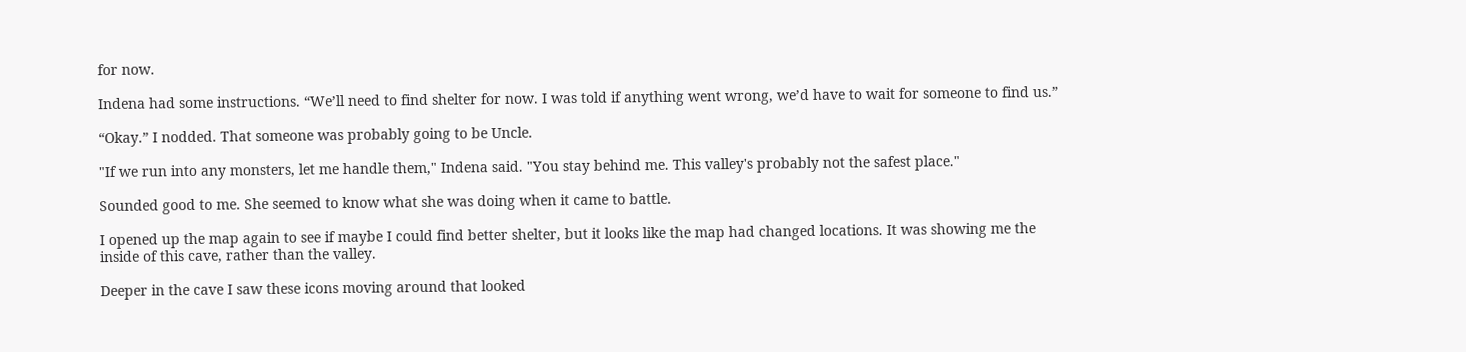for now.

Indena had some instructions. “We’ll need to find shelter for now. I was told if anything went wrong, we’d have to wait for someone to find us.”

“Okay.” I nodded. That someone was probably going to be Uncle.

"If we run into any monsters, let me handle them," Indena said. "You stay behind me. This valley's probably not the safest place."

Sounded good to me. She seemed to know what she was doing when it came to battle.

I opened up the map again to see if maybe I could find better shelter, but it looks like the map had changed locations. It was showing me the inside of this cave, rather than the valley.

Deeper in the cave I saw these icons moving around that looked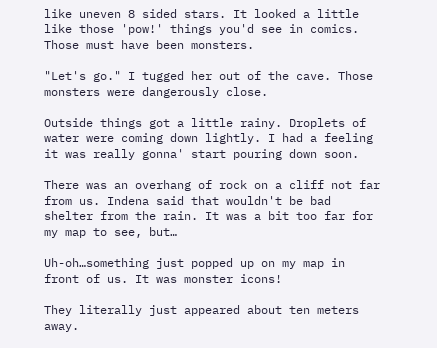like uneven 8 sided stars. It looked a little like those 'pow!' things you'd see in comics. Those must have been monsters.

"Let's go." I tugged her out of the cave. Those monsters were dangerously close.

Outside things got a little rainy. Droplets of water were coming down lightly. I had a feeling it was really gonna' start pouring down soon.

There was an overhang of rock on a cliff not far from us. Indena said that wouldn't be bad shelter from the rain. It was a bit too far for my map to see, but…

Uh-oh…something just popped up on my map in front of us. It was monster icons!

They literally just appeared about ten meters away.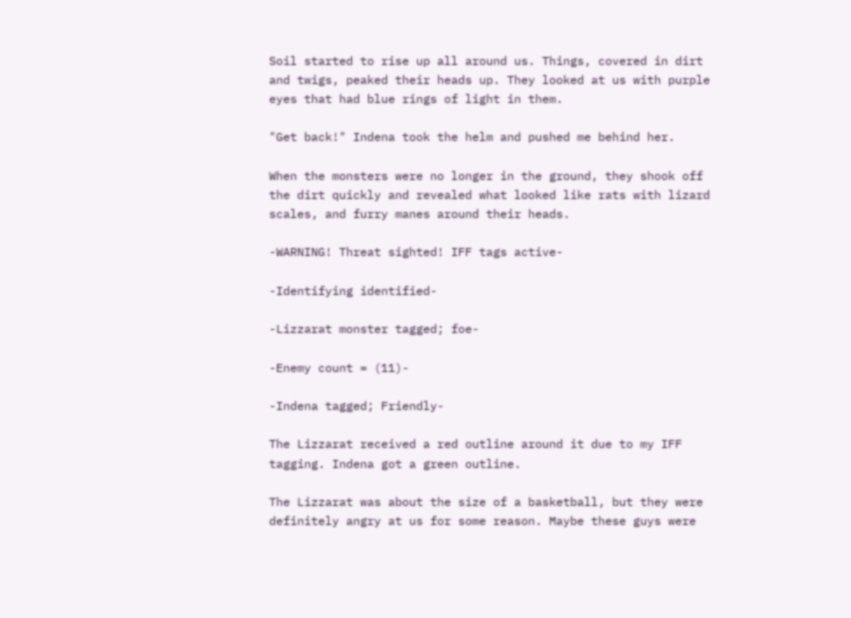Soil started to rise up all around us. Things, covered in dirt and twigs, peaked their heads up. They looked at us with purple eyes that had blue rings of light in them.

"Get back!" Indena took the helm and pushed me behind her.

When the monsters were no longer in the ground, they shook off the dirt quickly and revealed what looked like rats with lizard scales, and furry manes around their heads.

-WARNING! Threat sighted! IFF tags active-

-Identifying identified-

-Lizzarat monster tagged; foe-

-Enemy count = (11)-

-Indena tagged; Friendly-

The Lizzarat received a red outline around it due to my IFF tagging. Indena got a green outline.

The Lizzarat was about the size of a basketball, but they were definitely angry at us for some reason. Maybe these guys were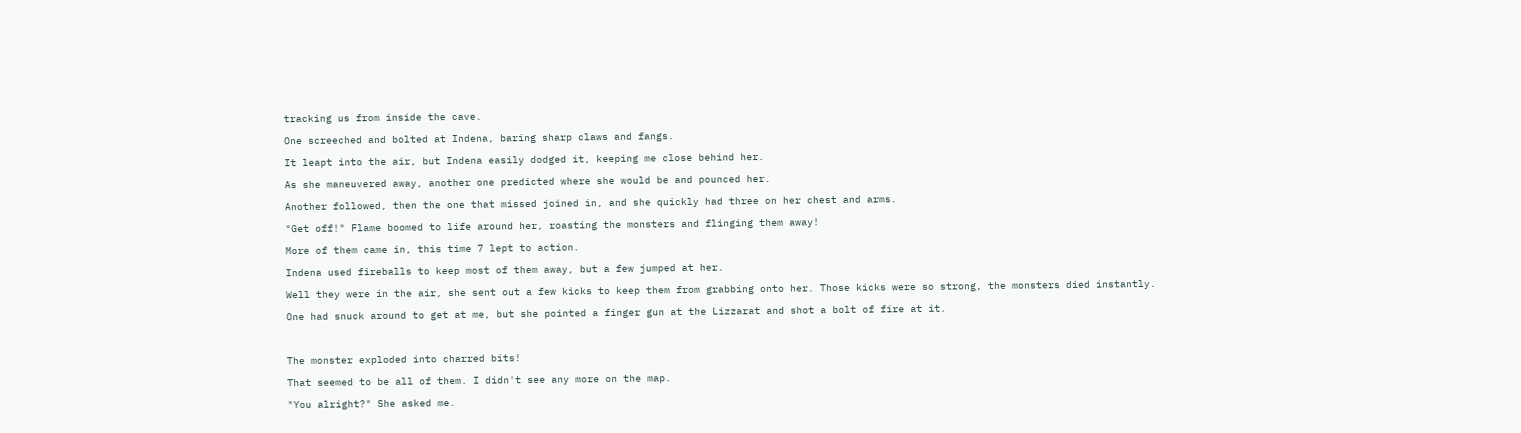tracking us from inside the cave.

One screeched and bolted at Indena, baring sharp claws and fangs.

It leapt into the air, but Indena easily dodged it, keeping me close behind her.

As she maneuvered away, another one predicted where she would be and pounced her.

Another followed, then the one that missed joined in, and she quickly had three on her chest and arms.

"Get off!" Flame boomed to life around her, roasting the monsters and flinging them away!

More of them came in, this time 7 lept to action.

Indena used fireballs to keep most of them away, but a few jumped at her.

Well they were in the air, she sent out a few kicks to keep them from grabbing onto her. Those kicks were so strong, the monsters died instantly.

One had snuck around to get at me, but she pointed a finger gun at the Lizzarat and shot a bolt of fire at it.



The monster exploded into charred bits!

That seemed to be all of them. I didn't see any more on the map.

"You alright?" She asked me.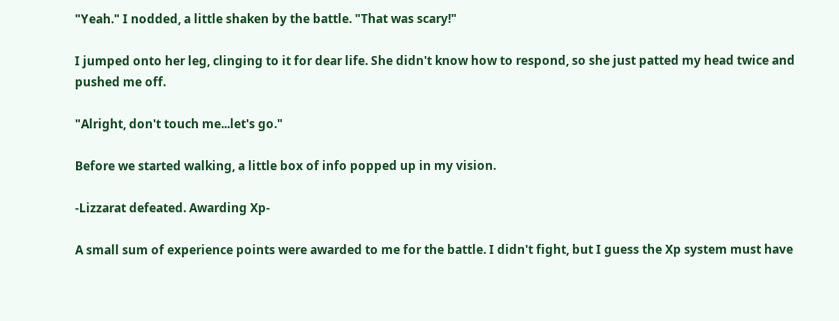"Yeah." I nodded, a little shaken by the battle. "That was scary!"

I jumped onto her leg, clinging to it for dear life. She didn't know how to respond, so she just patted my head twice and pushed me off.

"Alright, don't touch me...let's go."

Before we started walking, a little box of info popped up in my vision.

-Lizzarat defeated. Awarding Xp-

A small sum of experience points were awarded to me for the battle. I didn't fight, but I guess the Xp system must have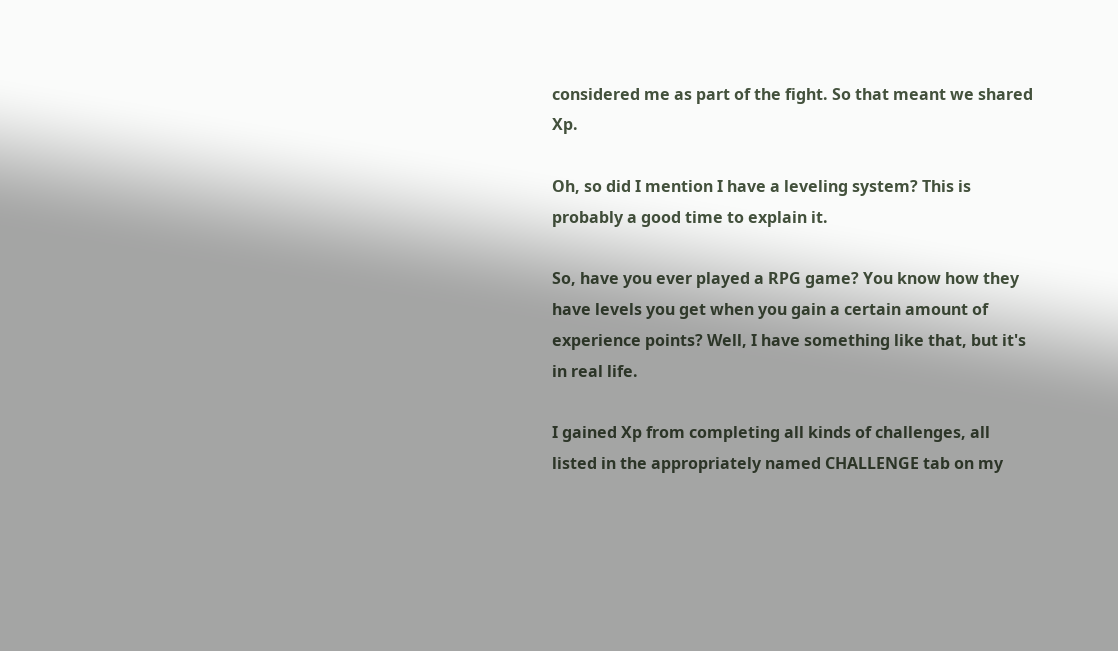considered me as part of the fight. So that meant we shared Xp.

Oh, so did I mention I have a leveling system? This is probably a good time to explain it.

So, have you ever played a RPG game? You know how they have levels you get when you gain a certain amount of experience points? Well, I have something like that, but it's in real life.

I gained Xp from completing all kinds of challenges, all listed in the appropriately named CHALLENGE tab on my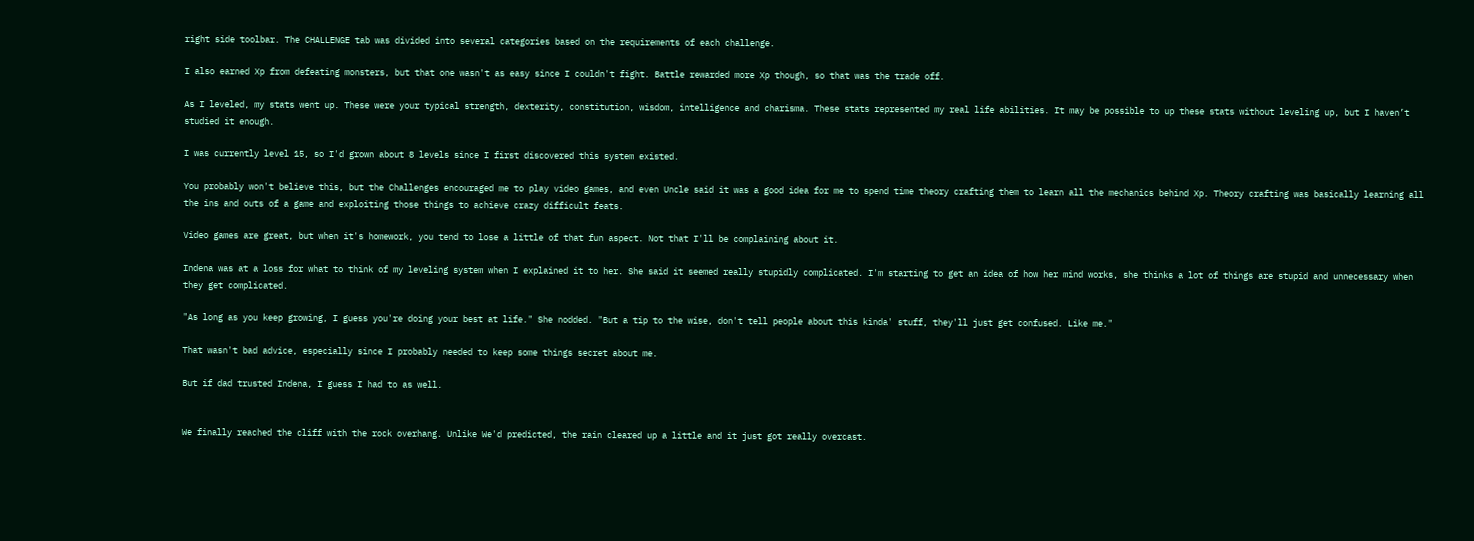right side toolbar. The CHALLENGE tab was divided into several categories based on the requirements of each challenge.

I also earned Xp from defeating monsters, but that one wasn't as easy since I couldn't fight. Battle rewarded more Xp though, so that was the trade off.

As I leveled, my stats went up. These were your typical strength, dexterity, constitution, wisdom, intelligence and charisma. These stats represented my real life abilities. It may be possible to up these stats without leveling up, but I haven’t studied it enough.

I was currently level 15, so I'd grown about 8 levels since I first discovered this system existed.

You probably won't believe this, but the Challenges encouraged me to play video games, and even Uncle said it was a good idea for me to spend time theory crafting them to learn all the mechanics behind Xp. Theory crafting was basically learning all the ins and outs of a game and exploiting those things to achieve crazy difficult feats.

Video games are great, but when it's homework, you tend to lose a little of that fun aspect. Not that I'll be complaining about it.

Indena was at a loss for what to think of my leveling system when I explained it to her. She said it seemed really stupidly complicated. I'm starting to get an idea of how her mind works, she thinks a lot of things are stupid and unnecessary when they get complicated.

"As long as you keep growing, I guess you're doing your best at life." She nodded. "But a tip to the wise, don't tell people about this kinda' stuff, they'll just get confused. Like me."

That wasn't bad advice, especially since I probably needed to keep some things secret about me.

But if dad trusted Indena, I guess I had to as well.


We finally reached the cliff with the rock overhang. Unlike We'd predicted, the rain cleared up a little and it just got really overcast.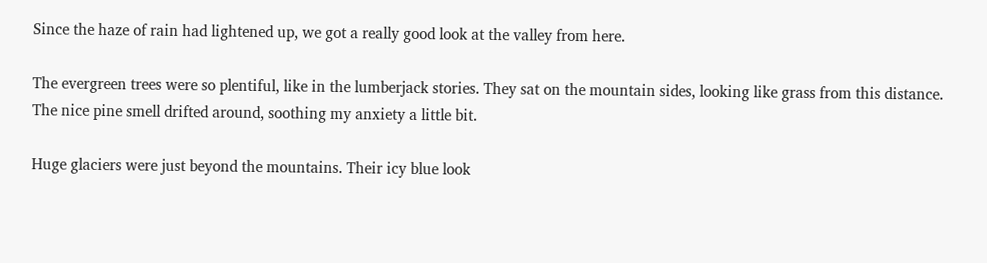Since the haze of rain had lightened up, we got a really good look at the valley from here.

The evergreen trees were so plentiful, like in the lumberjack stories. They sat on the mountain sides, looking like grass from this distance. The nice pine smell drifted around, soothing my anxiety a little bit.

Huge glaciers were just beyond the mountains. Their icy blue look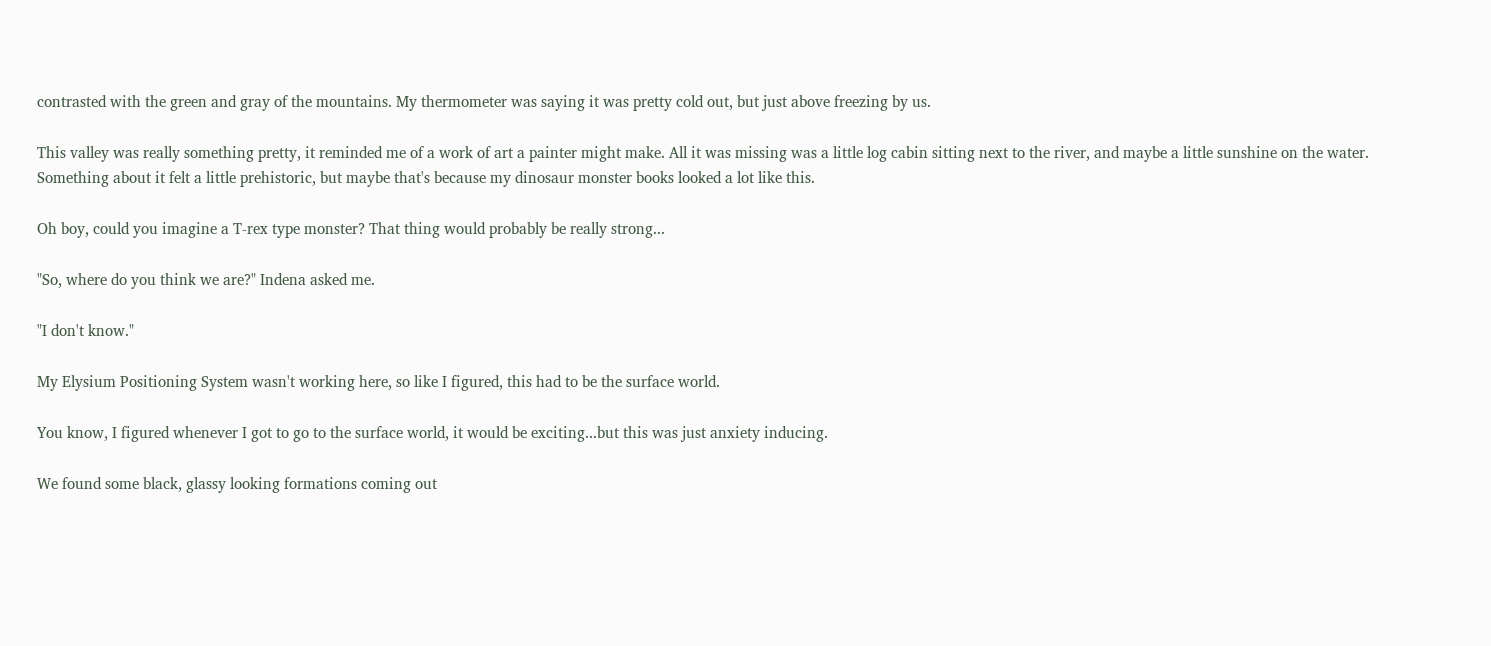contrasted with the green and gray of the mountains. My thermometer was saying it was pretty cold out, but just above freezing by us.

This valley was really something pretty, it reminded me of a work of art a painter might make. All it was missing was a little log cabin sitting next to the river, and maybe a little sunshine on the water. Something about it felt a little prehistoric, but maybe that's because my dinosaur monster books looked a lot like this.

Oh boy, could you imagine a T-rex type monster? That thing would probably be really strong...

"So, where do you think we are?" Indena asked me.

"I don't know."

My Elysium Positioning System wasn't working here, so like I figured, this had to be the surface world.

You know, I figured whenever I got to go to the surface world, it would be exciting...but this was just anxiety inducing.

We found some black, glassy looking formations coming out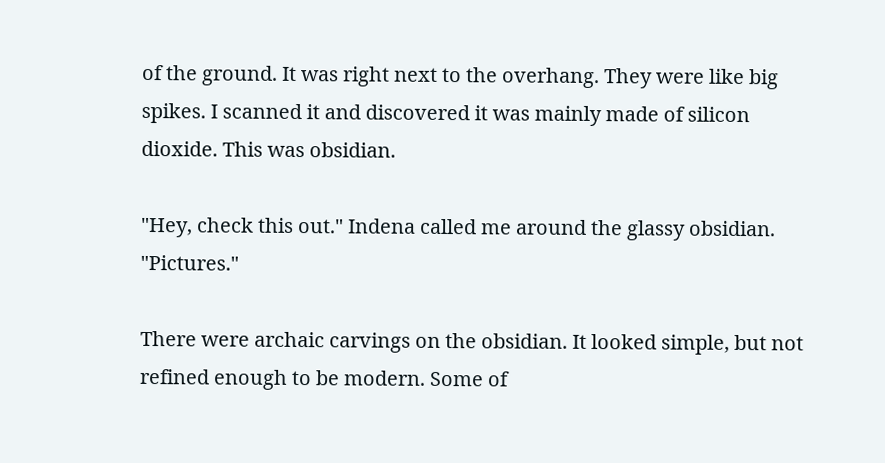of the ground. It was right next to the overhang. They were like big spikes. I scanned it and discovered it was mainly made of silicon dioxide. This was obsidian.

"Hey, check this out." Indena called me around the glassy obsidian. "Pictures."

There were archaic carvings on the obsidian. It looked simple, but not refined enough to be modern. Some of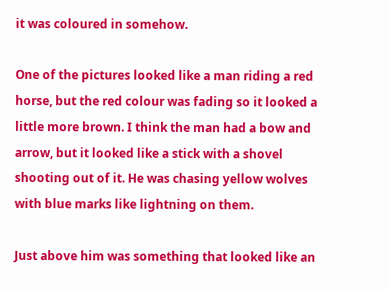it was coloured in somehow.

One of the pictures looked like a man riding a red horse, but the red colour was fading so it looked a little more brown. I think the man had a bow and arrow, but it looked like a stick with a shovel shooting out of it. He was chasing yellow wolves with blue marks like lightning on them.

Just above him was something that looked like an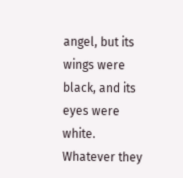angel, but its wings were black, and its eyes were white. Whatever they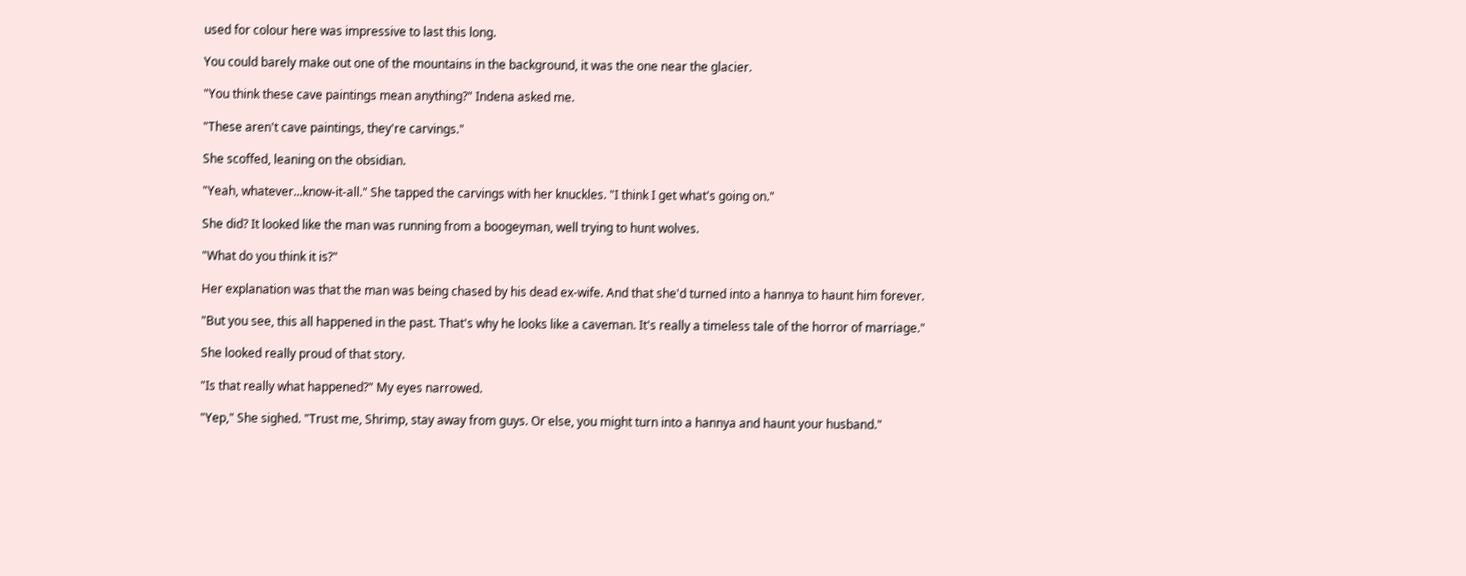used for colour here was impressive to last this long.

You could barely make out one of the mountains in the background, it was the one near the glacier.

"You think these cave paintings mean anything?" Indena asked me.

"These aren't cave paintings, they're carvings."

She scoffed, leaning on the obsidian.

"Yeah, whatever...know-it-all." She tapped the carvings with her knuckles. "I think I get what's going on."

She did? It looked like the man was running from a boogeyman, well trying to hunt wolves.

"What do you think it is?"

Her explanation was that the man was being chased by his dead ex-wife. And that she'd turned into a hannya to haunt him forever.

"But you see, this all happened in the past. That's why he looks like a caveman. It's really a timeless tale of the horror of marriage."

She looked really proud of that story.

"Is that really what happened?" My eyes narrowed.

"Yep," She sighed. "Trust me, Shrimp, stay away from guys. Or else, you might turn into a hannya and haunt your husband."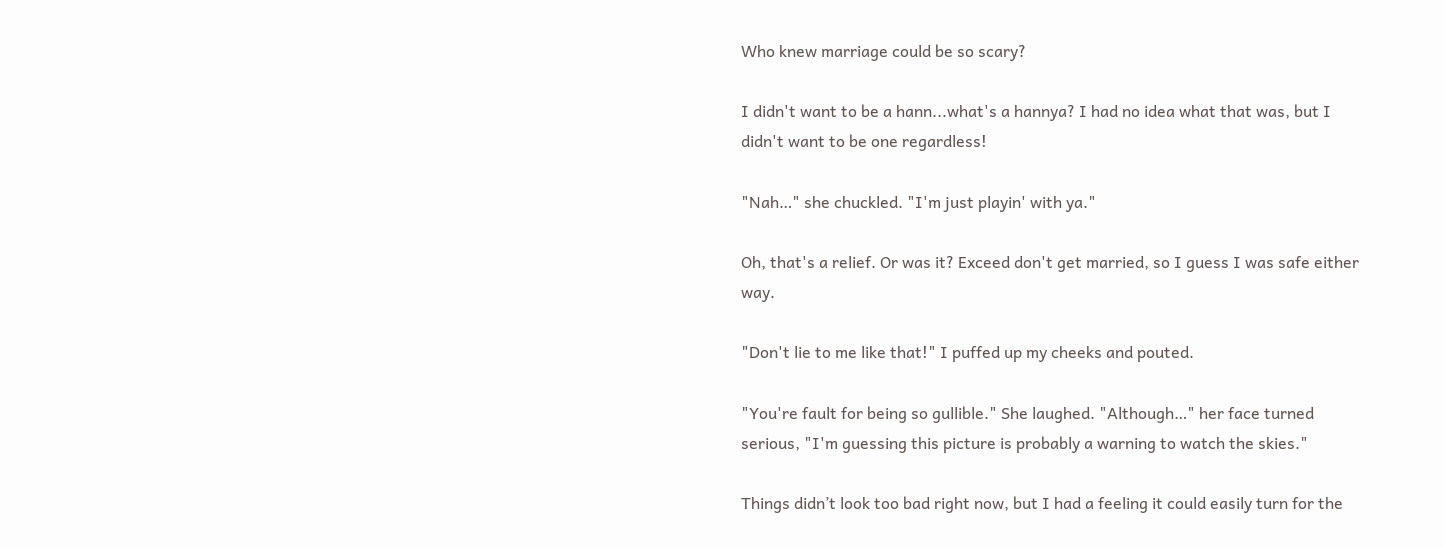Who knew marriage could be so scary?

I didn't want to be a hann...what's a hannya? I had no idea what that was, but I didn't want to be one regardless!

"Nah…" she chuckled. "I'm just playin' with ya."

Oh, that's a relief. Or was it? Exceed don't get married, so I guess I was safe either way.

"Don't lie to me like that!" I puffed up my cheeks and pouted.

"You're fault for being so gullible." She laughed. "Although…" her face turned serious, "I'm guessing this picture is probably a warning to watch the skies."

Things didn’t look too bad right now, but I had a feeling it could easily turn for the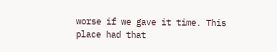worse if we gave it time. This place had that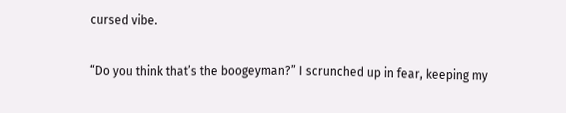cursed vibe.

“Do you think that’s the boogeyman?” I scrunched up in fear, keeping my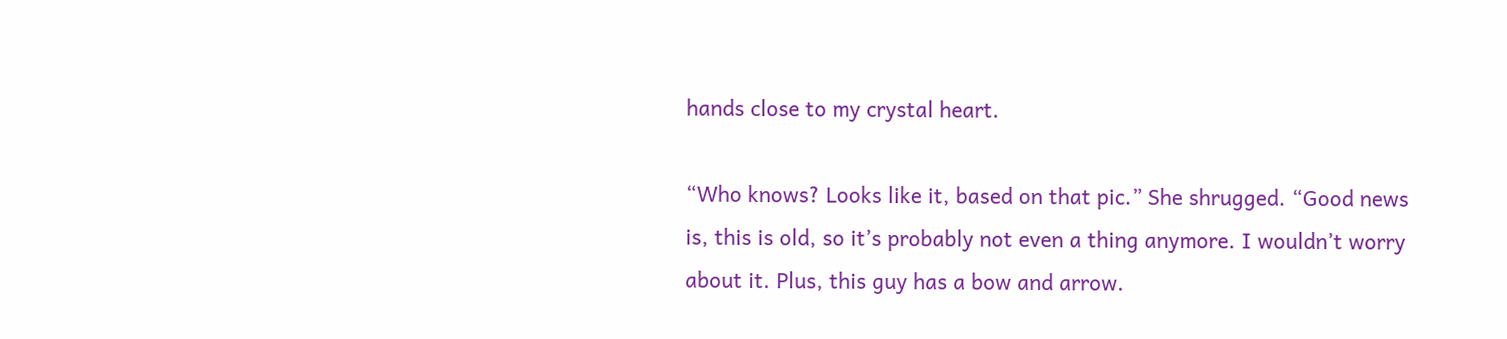hands close to my crystal heart.

“Who knows? Looks like it, based on that pic.” She shrugged. “Good news is, this is old, so it’s probably not even a thing anymore. I wouldn’t worry about it. Plus, this guy has a bow and arrow.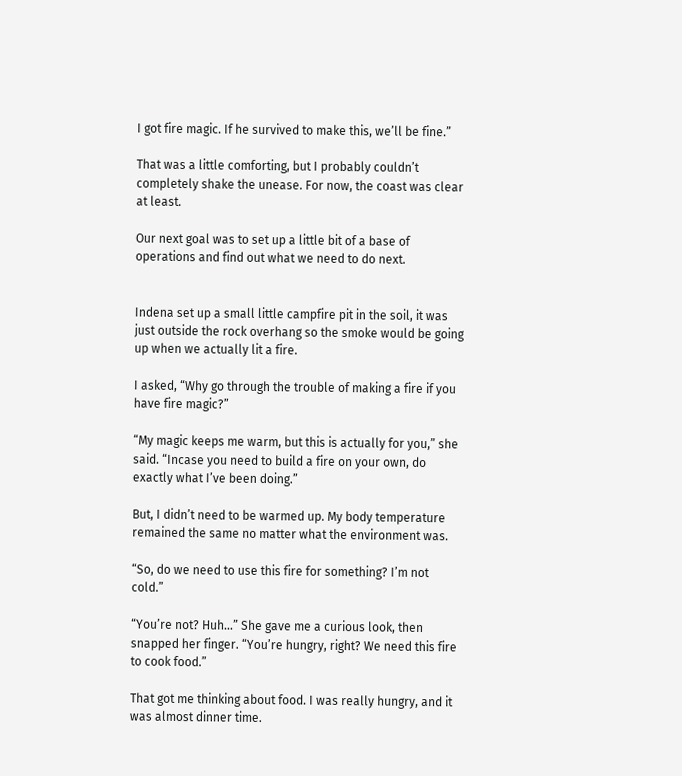I got fire magic. If he survived to make this, we’ll be fine.”

That was a little comforting, but I probably couldn’t completely shake the unease. For now, the coast was clear at least.

Our next goal was to set up a little bit of a base of operations and find out what we need to do next.


Indena set up a small little campfire pit in the soil, it was just outside the rock overhang so the smoke would be going up when we actually lit a fire.

I asked, “Why go through the trouble of making a fire if you have fire magic?”

“My magic keeps me warm, but this is actually for you,” she said. “Incase you need to build a fire on your own, do exactly what I’ve been doing.”

But, I didn’t need to be warmed up. My body temperature remained the same no matter what the environment was.

“So, do we need to use this fire for something? I’m not cold.”

“You’re not? Huh…” She gave me a curious look, then snapped her finger. “You’re hungry, right? We need this fire to cook food.”

That got me thinking about food. I was really hungry, and it was almost dinner time.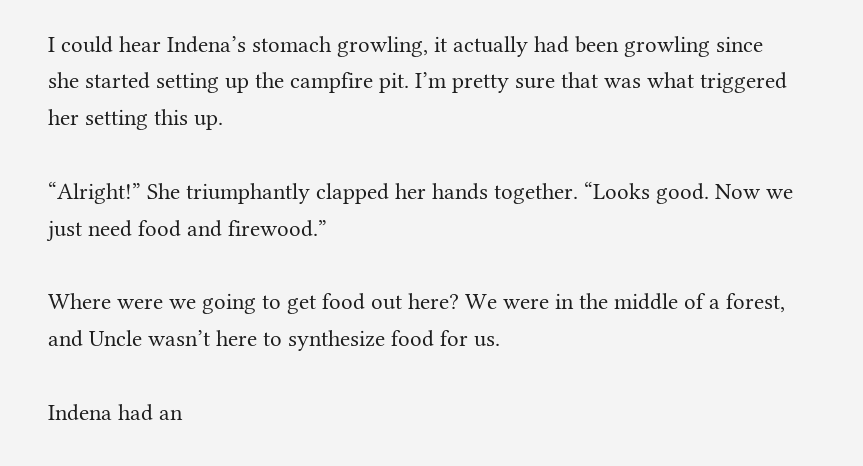I could hear Indena’s stomach growling, it actually had been growling since she started setting up the campfire pit. I’m pretty sure that was what triggered her setting this up.

“Alright!” She triumphantly clapped her hands together. “Looks good. Now we just need food and firewood.”

Where were we going to get food out here? We were in the middle of a forest, and Uncle wasn’t here to synthesize food for us.

Indena had an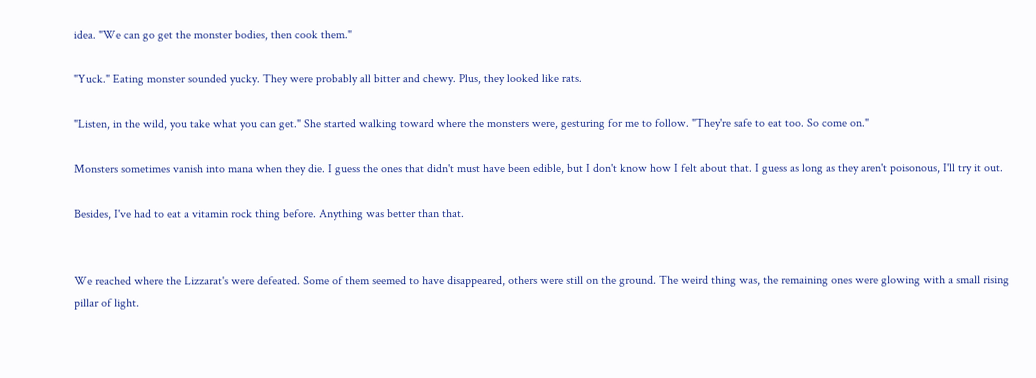idea. "We can go get the monster bodies, then cook them."

"Yuck." Eating monster sounded yucky. They were probably all bitter and chewy. Plus, they looked like rats.

"Listen, in the wild, you take what you can get." She started walking toward where the monsters were, gesturing for me to follow. "They're safe to eat too. So come on."

Monsters sometimes vanish into mana when they die. I guess the ones that didn't must have been edible, but I don't know how I felt about that. I guess as long as they aren't poisonous, I'll try it out.

Besides, I've had to eat a vitamin rock thing before. Anything was better than that.


We reached where the Lizzarat's were defeated. Some of them seemed to have disappeared, others were still on the ground. The weird thing was, the remaining ones were glowing with a small rising pillar of light.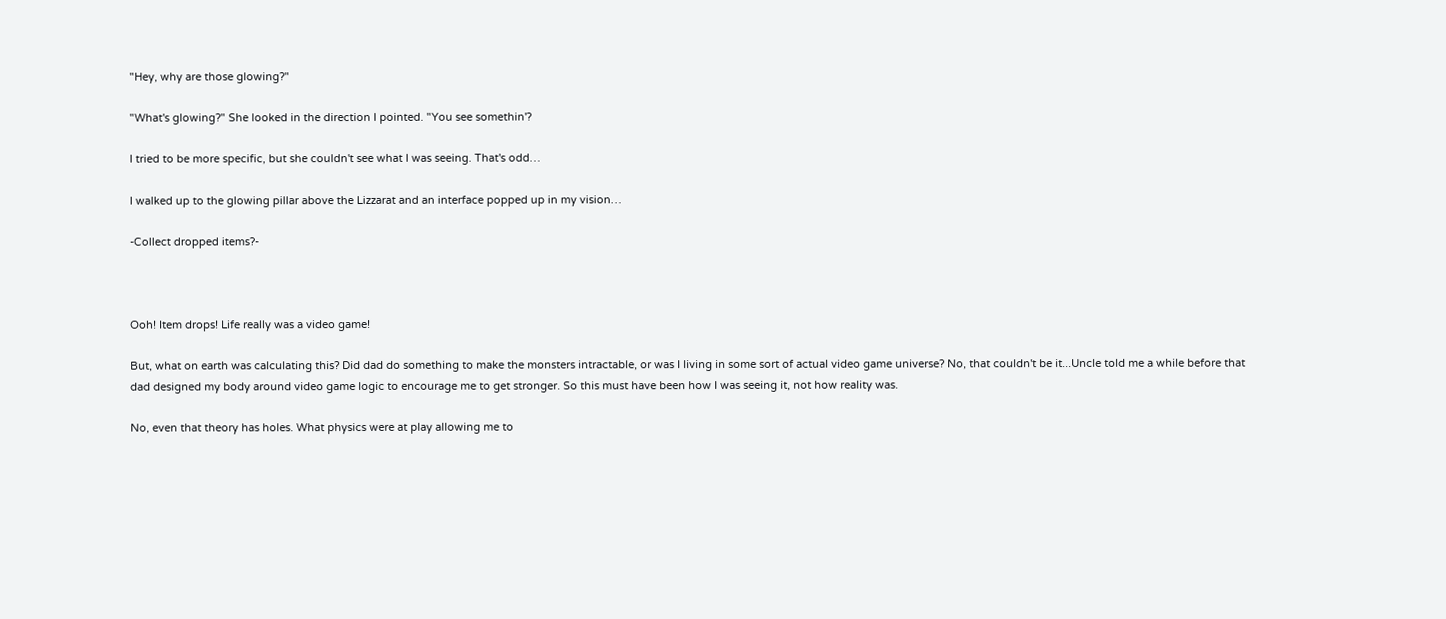"Hey, why are those glowing?"

"What's glowing?" She looked in the direction I pointed. "You see somethin'?

I tried to be more specific, but she couldn't see what I was seeing. That's odd…

I walked up to the glowing pillar above the Lizzarat and an interface popped up in my vision…

-Collect dropped items?-



Ooh! Item drops! Life really was a video game!

But, what on earth was calculating this? Did dad do something to make the monsters intractable, or was I living in some sort of actual video game universe? No, that couldn't be it...Uncle told me a while before that dad designed my body around video game logic to encourage me to get stronger. So this must have been how I was seeing it, not how reality was.

No, even that theory has holes. What physics were at play allowing me to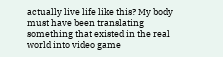actually live life like this? My body must have been translating something that existed in the real world into video game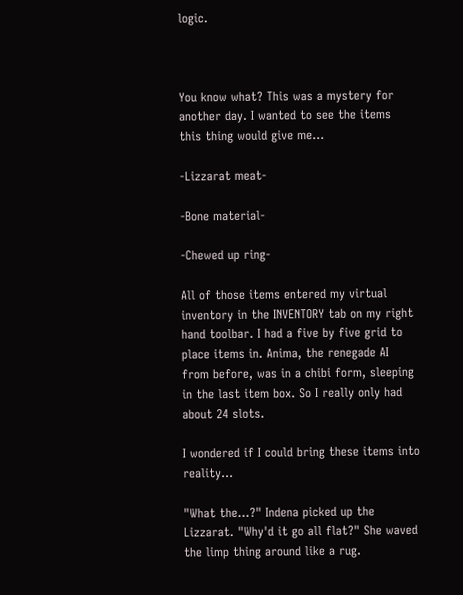logic.



You know what? This was a mystery for another day. I wanted to see the items this thing would give me…

-Lizzarat meat-

-Bone material-

-Chewed up ring-

All of those items entered my virtual inventory in the INVENTORY tab on my right hand toolbar. I had a five by five grid to place items in. Anima, the renegade AI from before, was in a chibi form, sleeping in the last item box. So I really only had about 24 slots.

I wondered if I could bring these items into reality…

"What the…?" Indena picked up the Lizzarat. "Why'd it go all flat?" She waved the limp thing around like a rug.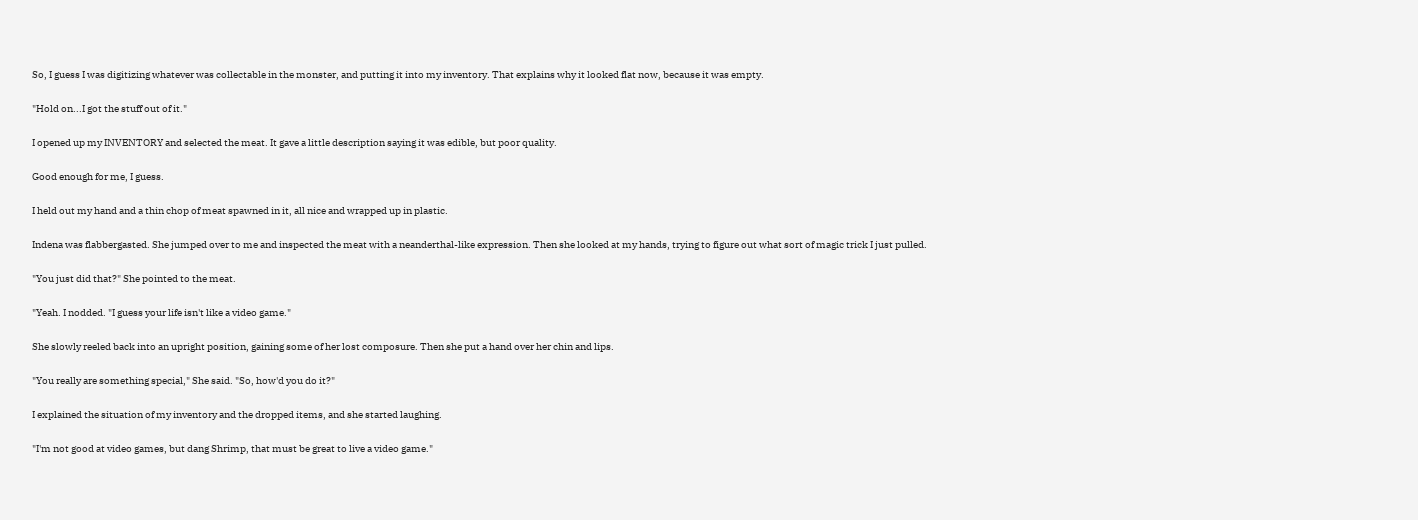So, I guess I was digitizing whatever was collectable in the monster, and putting it into my inventory. That explains why it looked flat now, because it was empty.

"Hold on...I got the stuff out of it."

I opened up my INVENTORY and selected the meat. It gave a little description saying it was edible, but poor quality.

Good enough for me, I guess.

I held out my hand and a thin chop of meat spawned in it, all nice and wrapped up in plastic.

Indena was flabbergasted. She jumped over to me and inspected the meat with a neanderthal-like expression. Then she looked at my hands, trying to figure out what sort of magic trick I just pulled.

"You just did that?" She pointed to the meat.

"Yeah. I nodded. "I guess your life isn't like a video game."

She slowly reeled back into an upright position, gaining some of her lost composure. Then she put a hand over her chin and lips.

"You really are something special," She said. "So, how'd you do it?"

I explained the situation of my inventory and the dropped items, and she started laughing.

"I'm not good at video games, but dang Shrimp, that must be great to live a video game."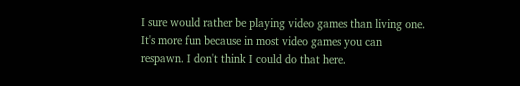I sure would rather be playing video games than living one. It's more fun because in most video games you can respawn. I don't think I could do that here.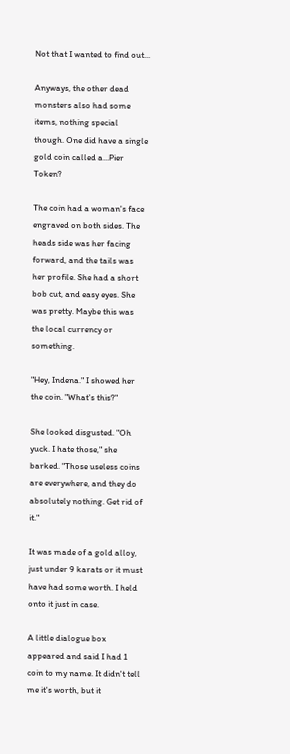Not that I wanted to find out...

Anyways, the other dead monsters also had some items, nothing special though. One did have a single gold coin called a...Pier Token?

The coin had a woman's face engraved on both sides. The heads side was her facing forward, and the tails was her profile. She had a short bob cut, and easy eyes. She was pretty. Maybe this was the local currency or something.

"Hey, Indena." I showed her the coin. "What's this?"

She looked disgusted. "Oh yuck. I hate those," she barked. "Those useless coins are everywhere, and they do absolutely nothing. Get rid of it."

It was made of a gold alloy, just under 9 karats or it must have had some worth. I held onto it just in case.

A little dialogue box appeared and said I had 1 coin to my name. It didn't tell me it's worth, but it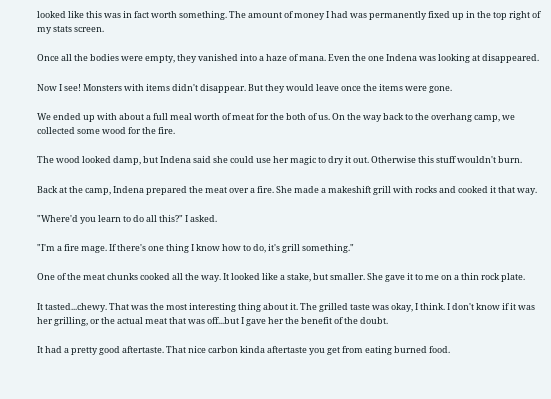looked like this was in fact worth something. The amount of money I had was permanently fixed up in the top right of my stats screen.

Once all the bodies were empty, they vanished into a haze of mana. Even the one Indena was looking at disappeared.

Now I see! Monsters with items didn't disappear. But they would leave once the items were gone.

We ended up with about a full meal worth of meat for the both of us. On the way back to the overhang camp, we collected some wood for the fire.

The wood looked damp, but Indena said she could use her magic to dry it out. Otherwise this stuff wouldn't burn.

Back at the camp, Indena prepared the meat over a fire. She made a makeshift grill with rocks and cooked it that way.

"Where'd you learn to do all this?" I asked.

"I'm a fire mage. If there's one thing I know how to do, it's grill something."

One of the meat chunks cooked all the way. It looked like a stake, but smaller. She gave it to me on a thin rock plate.

It tasted...chewy. That was the most interesting thing about it. The grilled taste was okay, I think. I don't know if it was her grilling, or the actual meat that was off...but I gave her the benefit of the doubt.

It had a pretty good aftertaste. That nice carbon kinda aftertaste you get from eating burned food.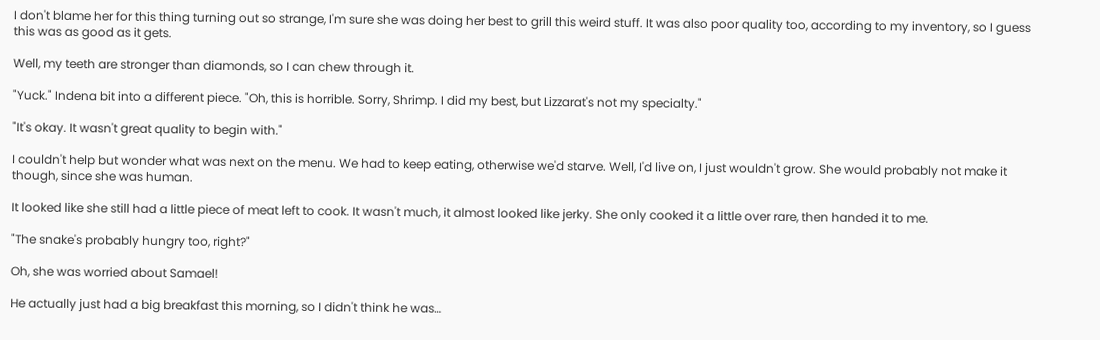I don't blame her for this thing turning out so strange, I'm sure she was doing her best to grill this weird stuff. It was also poor quality too, according to my inventory, so I guess this was as good as it gets.

Well, my teeth are stronger than diamonds, so I can chew through it.

"Yuck." Indena bit into a different piece. "Oh, this is horrible. Sorry, Shrimp. I did my best, but Lizzarat's not my specialty."

"It's okay. It wasn't great quality to begin with."

I couldn't help but wonder what was next on the menu. We had to keep eating, otherwise we'd starve. Well, I'd live on, I just wouldn't grow. She would probably not make it though, since she was human.

It looked like she still had a little piece of meat left to cook. It wasn't much, it almost looked like jerky. She only cooked it a little over rare, then handed it to me.

"The snake's probably hungry too, right?"

Oh, she was worried about Samael!

He actually just had a big breakfast this morning, so I didn't think he was…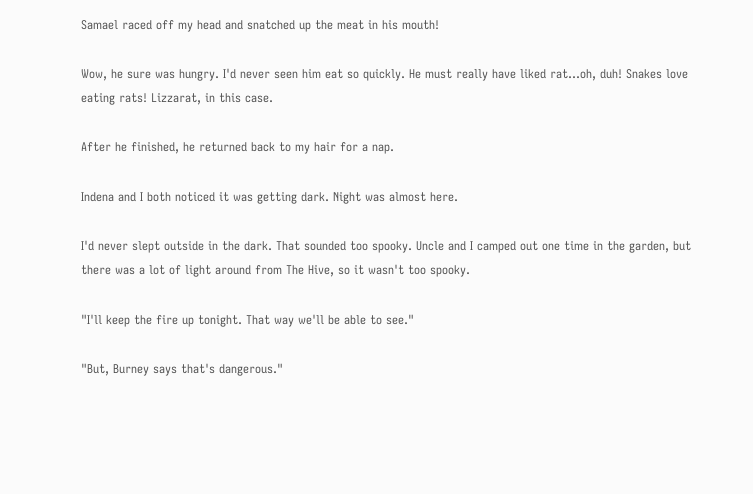Samael raced off my head and snatched up the meat in his mouth!

Wow, he sure was hungry. I'd never seen him eat so quickly. He must really have liked rat...oh, duh! Snakes love eating rats! Lizzarat, in this case.

After he finished, he returned back to my hair for a nap.

Indena and I both noticed it was getting dark. Night was almost here.

I'd never slept outside in the dark. That sounded too spooky. Uncle and I camped out one time in the garden, but there was a lot of light around from The Hive, so it wasn't too spooky.

"I'll keep the fire up tonight. That way we'll be able to see."

"But, Burney says that's dangerous."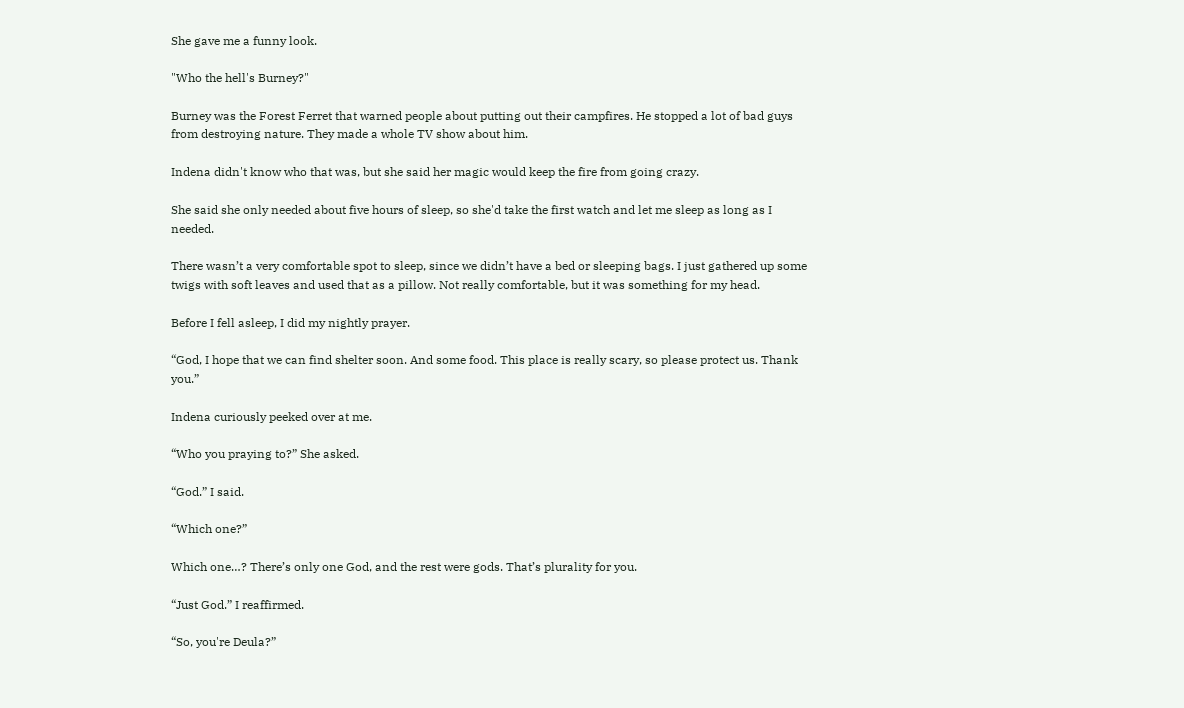She gave me a funny look.

"Who the hell's Burney?"

Burney was the Forest Ferret that warned people about putting out their campfires. He stopped a lot of bad guys from destroying nature. They made a whole TV show about him.

Indena didn't know who that was, but she said her magic would keep the fire from going crazy.

She said she only needed about five hours of sleep, so she'd take the first watch and let me sleep as long as I needed.

There wasn’t a very comfortable spot to sleep, since we didn’t have a bed or sleeping bags. I just gathered up some twigs with soft leaves and used that as a pillow. Not really comfortable, but it was something for my head.

Before I fell asleep, I did my nightly prayer.

“God, I hope that we can find shelter soon. And some food. This place is really scary, so please protect us. Thank you.”

Indena curiously peeked over at me.

“Who you praying to?” She asked.

“God.” I said.

“Which one?”

Which one…? There’s only one God, and the rest were gods. That’s plurality for you.

“Just God.” I reaffirmed.

“So, you're Deula?”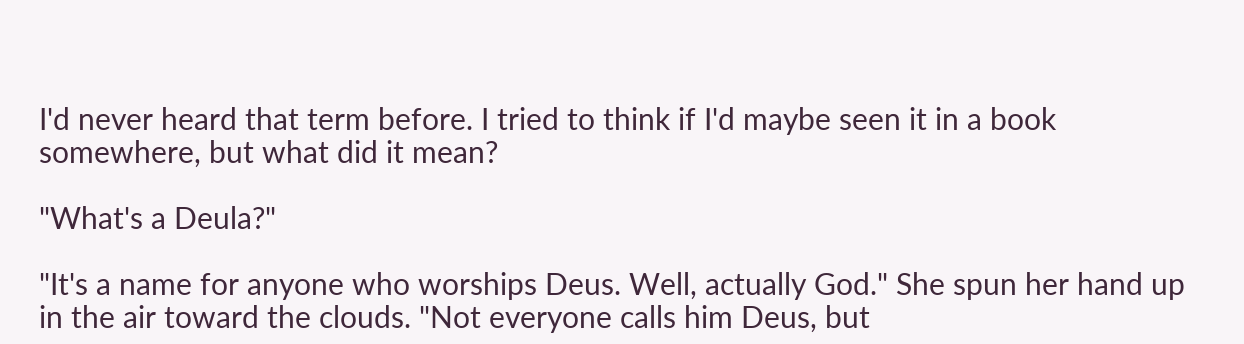I'd never heard that term before. I tried to think if I'd maybe seen it in a book somewhere, but what did it mean?

"What's a Deula?"

"It's a name for anyone who worships Deus. Well, actually God." She spun her hand up in the air toward the clouds. "Not everyone calls him Deus, but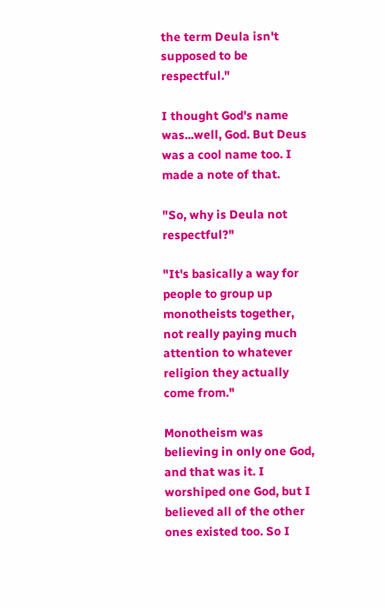the term Deula isn't supposed to be respectful."

I thought God's name was...well, God. But Deus was a cool name too. I made a note of that.

"So, why is Deula not respectful?"

"It's basically a way for people to group up monotheists together, not really paying much attention to whatever religion they actually come from."

Monotheism was believing in only one God, and that was it. I worshiped one God, but I believed all of the other ones existed too. So I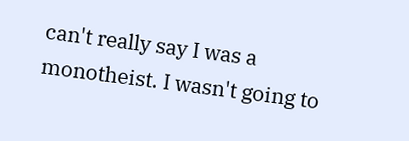can't really say I was a monotheist. I wasn't going to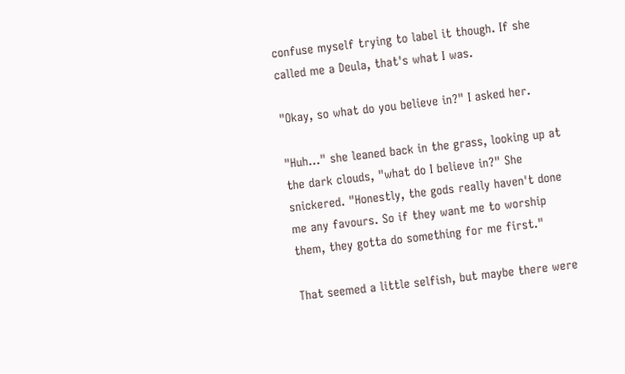confuse myself trying to label it though. If she called me a Deula, that's what I was.

"Okay, so what do you believe in?" I asked her.

"Huh…" she leaned back in the grass, looking up at the dark clouds, "what do I believe in?" She snickered. "Honestly, the gods really haven't done me any favours. So if they want me to worship them, they gotta do something for me first."

That seemed a little selfish, but maybe there were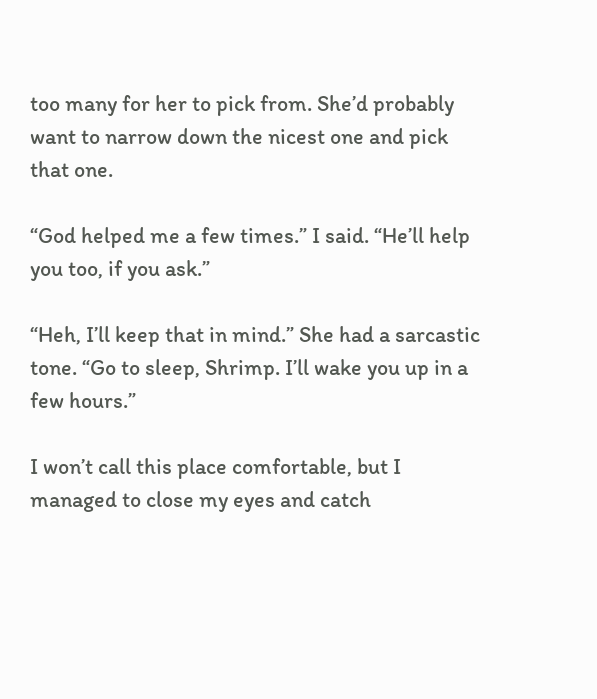too many for her to pick from. She’d probably want to narrow down the nicest one and pick that one.

“God helped me a few times.” I said. “He’ll help you too, if you ask.”

“Heh, I’ll keep that in mind.” She had a sarcastic tone. “Go to sleep, Shrimp. I’ll wake you up in a few hours.”

I won’t call this place comfortable, but I managed to close my eyes and catch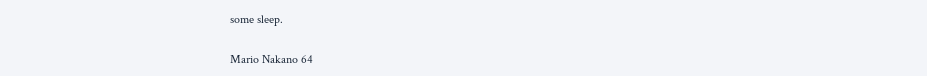some sleep.

Mario Nakano 64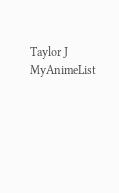Taylor J
MyAnimeList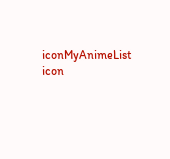iconMyAnimeList icon